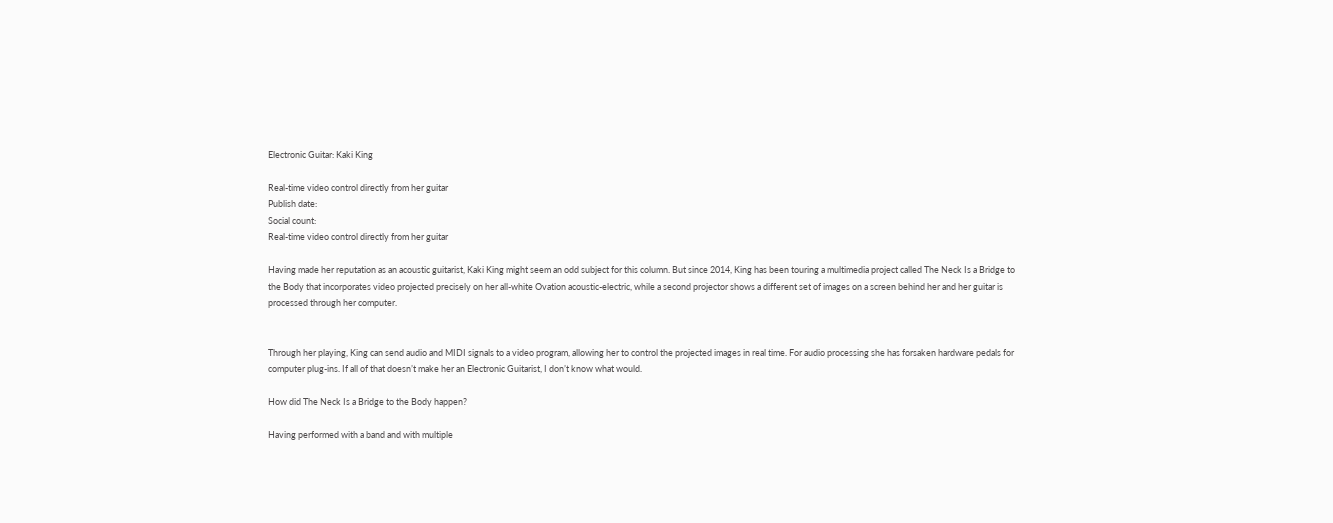Electronic Guitar: Kaki King

Real-time video control directly from her guitar
Publish date:
Social count:
Real-time video control directly from her guitar

Having made her reputation as an acoustic guitarist, Kaki King might seem an odd subject for this column. But since 2014, King has been touring a multimedia project called The Neck Is a Bridge to the Body that incorporates video projected precisely on her all-white Ovation acoustic-electric, while a second projector shows a different set of images on a screen behind her and her guitar is processed through her computer.


Through her playing, King can send audio and MIDI signals to a video program, allowing her to control the projected images in real time. For audio processing she has forsaken hardware pedals for computer plug-ins. If all of that doesn’t make her an Electronic Guitarist, I don’t know what would.

How did The Neck Is a Bridge to the Body happen?

Having performed with a band and with multiple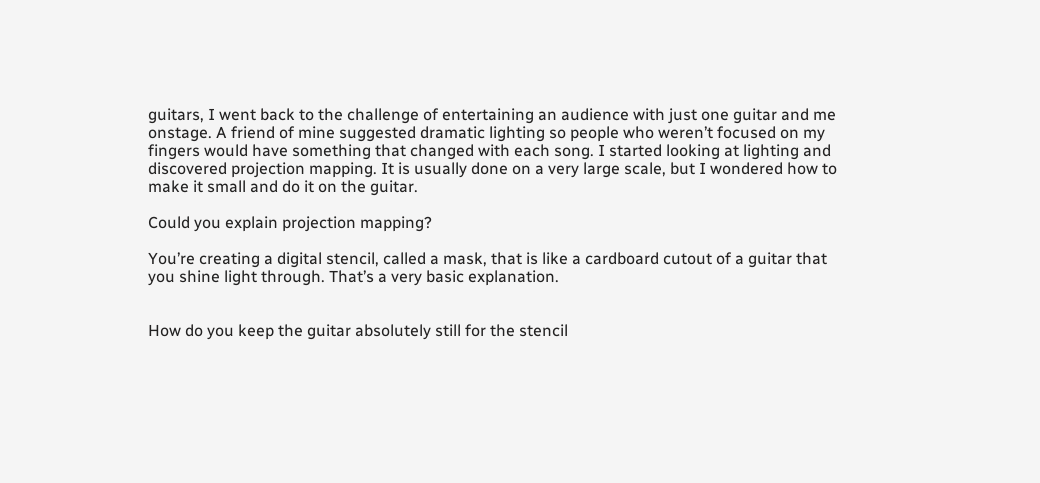guitars, I went back to the challenge of entertaining an audience with just one guitar and me onstage. A friend of mine suggested dramatic lighting so people who weren’t focused on my fingers would have something that changed with each song. I started looking at lighting and discovered projection mapping. It is usually done on a very large scale, but I wondered how to make it small and do it on the guitar.

Could you explain projection mapping?

You’re creating a digital stencil, called a mask, that is like a cardboard cutout of a guitar that you shine light through. That’s a very basic explanation.


How do you keep the guitar absolutely still for the stencil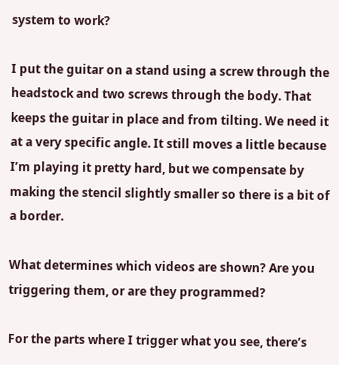system to work?

I put the guitar on a stand using a screw through the headstock and two screws through the body. That keeps the guitar in place and from tilting. We need it at a very specific angle. It still moves a little because I’m playing it pretty hard, but we compensate by making the stencil slightly smaller so there is a bit of a border.

What determines which videos are shown? Are you triggering them, or are they programmed?

For the parts where I trigger what you see, there’s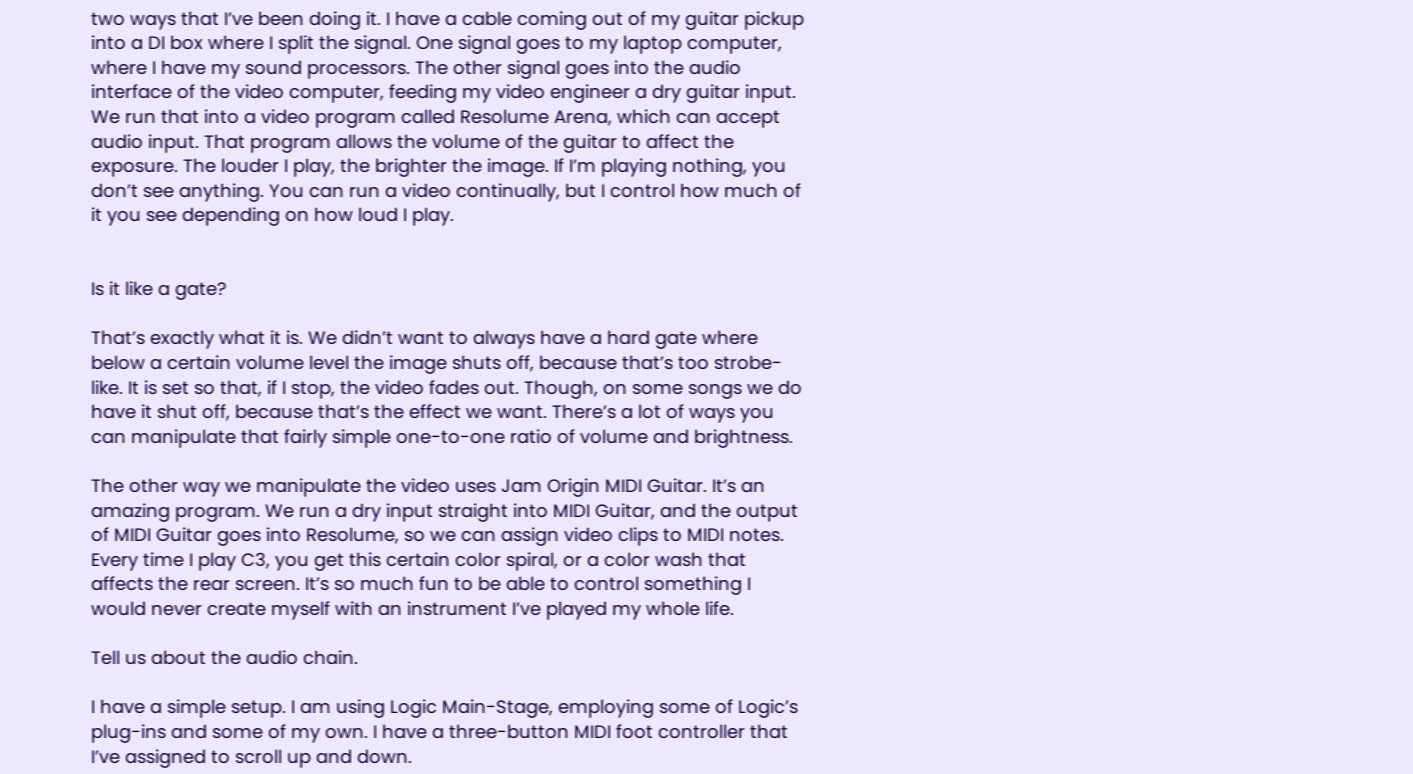two ways that I’ve been doing it. I have a cable coming out of my guitar pickup into a DI box where I split the signal. One signal goes to my laptop computer, where I have my sound processors. The other signal goes into the audio interface of the video computer, feeding my video engineer a dry guitar input. We run that into a video program called Resolume Arena, which can accept audio input. That program allows the volume of the guitar to affect the exposure. The louder I play, the brighter the image. If I’m playing nothing, you don’t see anything. You can run a video continually, but I control how much of it you see depending on how loud I play.


Is it like a gate?

That’s exactly what it is. We didn’t want to always have a hard gate where below a certain volume level the image shuts off, because that’s too strobe-like. It is set so that, if I stop, the video fades out. Though, on some songs we do have it shut off, because that’s the effect we want. There’s a lot of ways you can manipulate that fairly simple one-to-one ratio of volume and brightness.

The other way we manipulate the video uses Jam Origin MIDI Guitar. It’s an amazing program. We run a dry input straight into MIDI Guitar, and the output of MIDI Guitar goes into Resolume, so we can assign video clips to MIDI notes. Every time I play C3, you get this certain color spiral, or a color wash that affects the rear screen. It’s so much fun to be able to control something I would never create myself with an instrument I’ve played my whole life.

Tell us about the audio chain.

I have a simple setup. I am using Logic Main-Stage, employing some of Logic’s plug-ins and some of my own. I have a three-button MIDI foot controller that I’ve assigned to scroll up and down.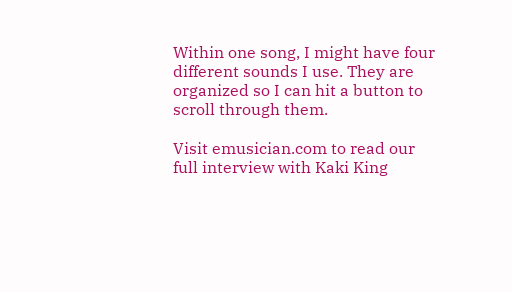Within one song, I might have four different sounds I use. They are organized so I can hit a button to scroll through them.

Visit emusician.com to read our full interview with Kaki King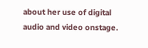about her use of digital audio and video onstage.